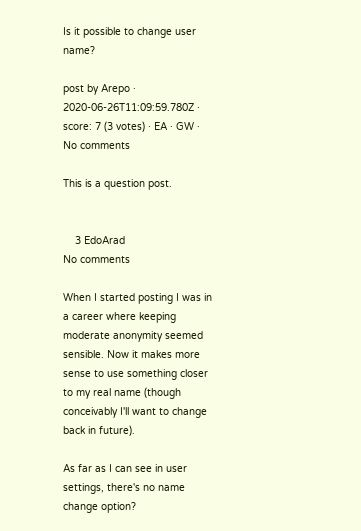Is it possible to change user name?

post by Arepo · 2020-06-26T11:09:59.780Z · score: 7 (3 votes) · EA · GW · No comments

This is a question post.


    3 EdoArad
No comments

When I started posting I was in a career where keeping moderate anonymity seemed sensible. Now it makes more sense to use something closer to my real name (though conceivably I'll want to change back in future).

As far as I can see in user settings, there's no name change option?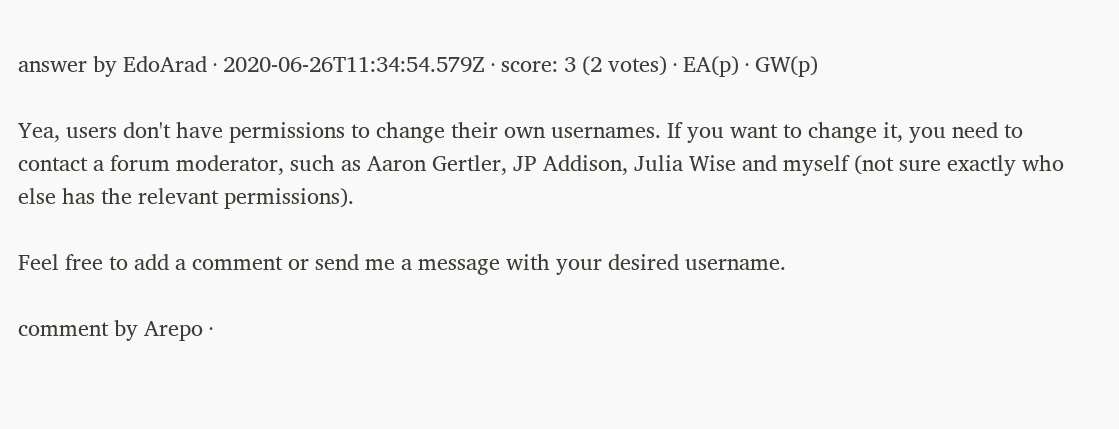answer by EdoArad · 2020-06-26T11:34:54.579Z · score: 3 (2 votes) · EA(p) · GW(p)

Yea, users don't have permissions to change their own usernames. If you want to change it, you need to contact a forum moderator, such as Aaron Gertler, JP Addison, Julia Wise and myself (not sure exactly who else has the relevant permissions).

Feel free to add a comment or send me a message with your desired username.

comment by Arepo ·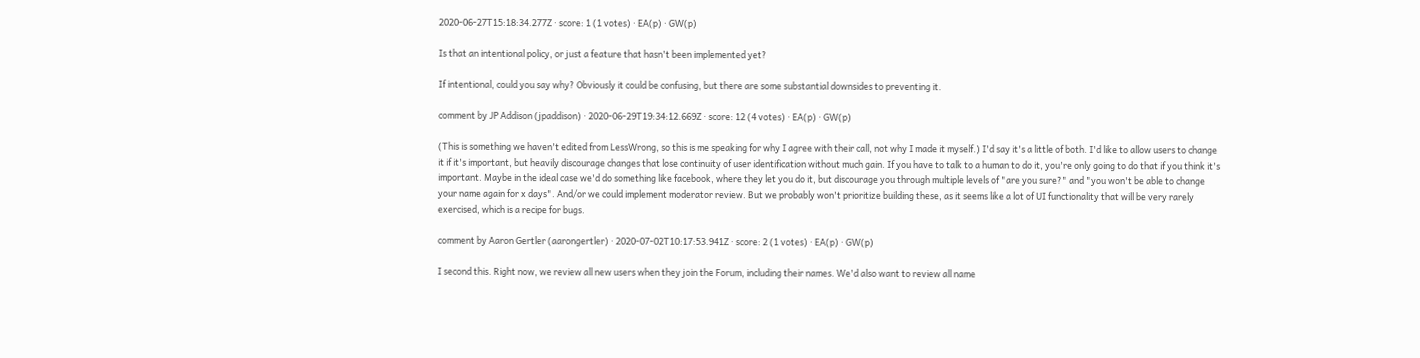2020-06-27T15:18:34.277Z · score: 1 (1 votes) · EA(p) · GW(p)

Is that an intentional policy, or just a feature that hasn't been implemented yet?

If intentional, could you say why? Obviously it could be confusing, but there are some substantial downsides to preventing it.

comment by JP Addison (jpaddison) · 2020-06-29T19:34:12.669Z · score: 12 (4 votes) · EA(p) · GW(p)

(This is something we haven't edited from LessWrong, so this is me speaking for why I agree with their call, not why I made it myself.) I'd say it's a little of both. I'd like to allow users to change it if it's important, but heavily discourage changes that lose continuity of user identification without much gain. If you have to talk to a human to do it, you're only going to do that if you think it's important. Maybe in the ideal case we'd do something like facebook, where they let you do it, but discourage you through multiple levels of "are you sure?" and "you won't be able to change your name again for x days". And/or we could implement moderator review. But we probably won't prioritize building these, as it seems like a lot of UI functionality that will be very rarely exercised, which is a recipe for bugs.

comment by Aaron Gertler (aarongertler) · 2020-07-02T10:17:53.941Z · score: 2 (1 votes) · EA(p) · GW(p)

I second this. Right now, we review all new users when they join the Forum, including their names. We'd also want to review all name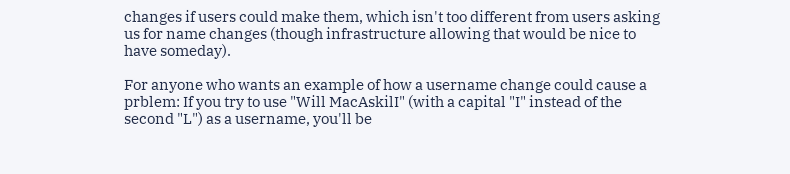changes if users could make them, which isn't too different from users asking us for name changes (though infrastructure allowing that would be nice to have someday).

For anyone who wants an example of how a username change could cause a prblem: If you try to use "Will MacAskilI" (with a capital "I" instead of the second "L") as a username, you'll be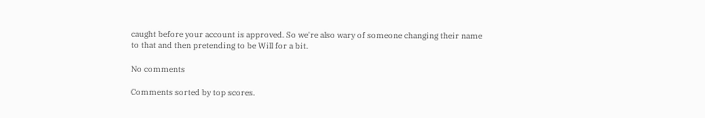caught before your account is approved. So we're also wary of someone changing their name to that and then pretending to be Will for a bit.

No comments

Comments sorted by top scores.